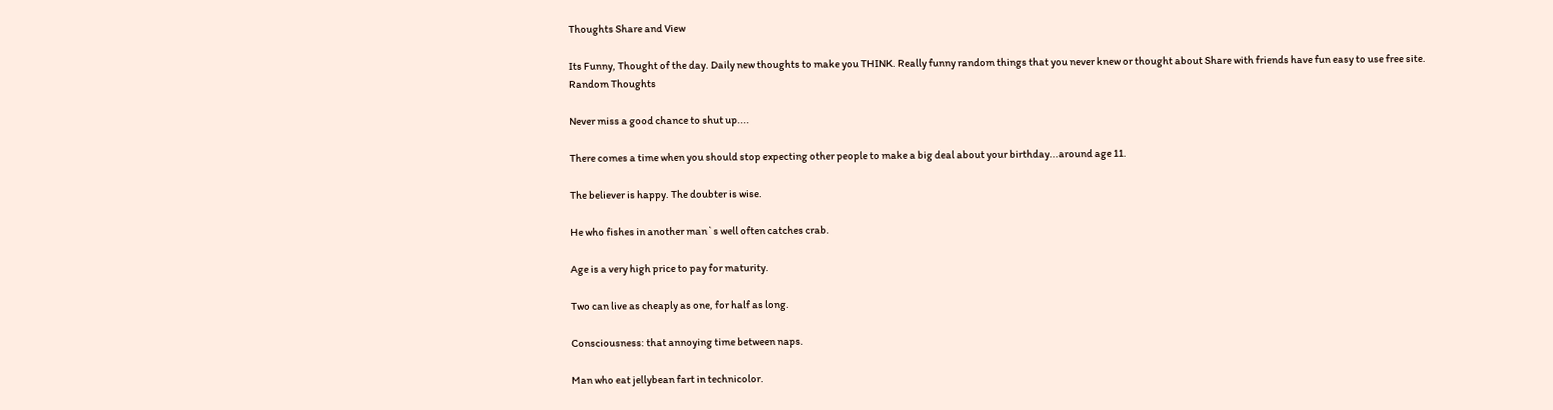Thoughts Share and View

Its Funny, Thought of the day. Daily new thoughts to make you THINK. Really funny random things that you never knew or thought about Share with friends have fun easy to use free site.
Random Thoughts

Never miss a good chance to shut up....

There comes a time when you should stop expecting other people to make a big deal about your birthday...around age 11.

The believer is happy. The doubter is wise.

He who fishes in another man`s well often catches crab.

Age is a very high price to pay for maturity.

Two can live as cheaply as one, for half as long.

Consciousness: that annoying time between naps.

Man who eat jellybean fart in technicolor.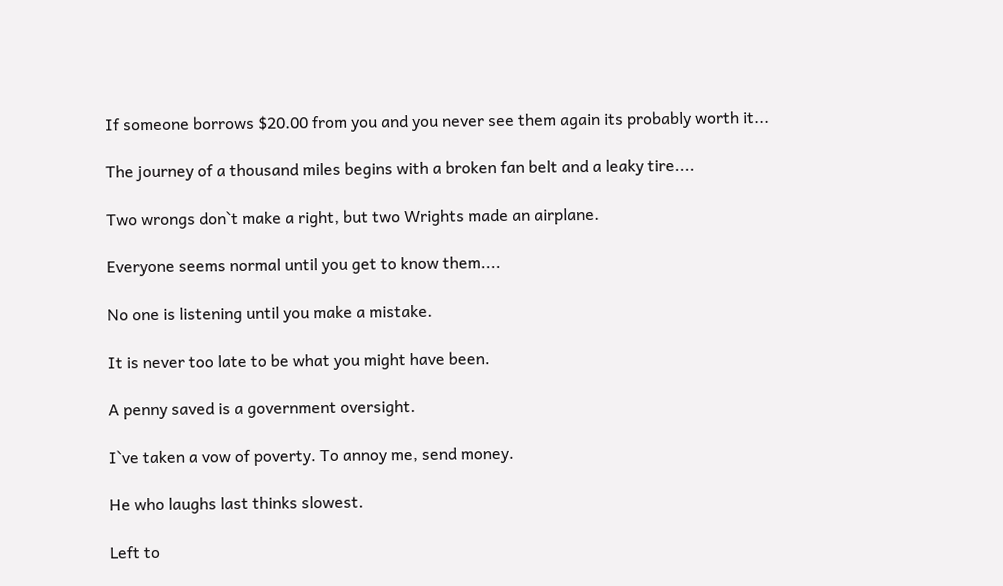If someone borrows $20.00 from you and you never see them again its probably worth it...

The journey of a thousand miles begins with a broken fan belt and a leaky tire....

Two wrongs don`t make a right, but two Wrights made an airplane.

Everyone seems normal until you get to know them....

No one is listening until you make a mistake.

It is never too late to be what you might have been.

A penny saved is a government oversight.

I`ve taken a vow of poverty. To annoy me, send money.

He who laughs last thinks slowest.

Left to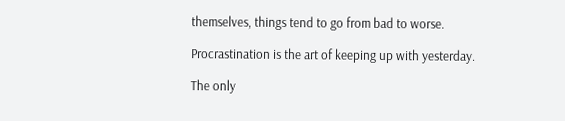themselves, things tend to go from bad to worse.

Procrastination is the art of keeping up with yesterday.

The only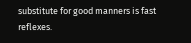substitute for good manners is fast reflexes.